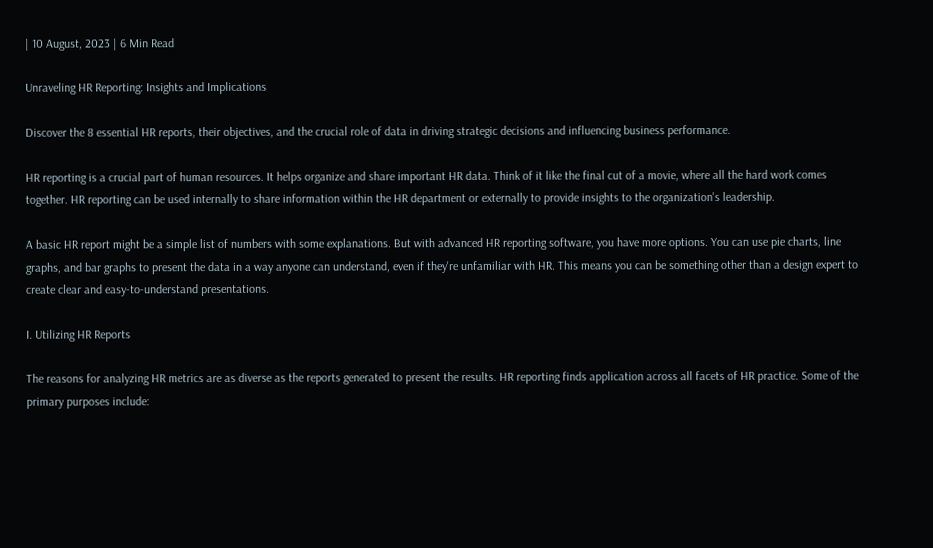| 10 August, 2023 | 6 Min Read

Unraveling HR Reporting: Insights and Implications

Discover the 8 essential HR reports, their objectives, and the crucial role of data in driving strategic decisions and influencing business performance.

HR reporting is a crucial part of human resources. It helps organize and share important HR data. Think of it like the final cut of a movie, where all the hard work comes together. HR reporting can be used internally to share information within the HR department or externally to provide insights to the organization's leadership.

A basic HR report might be a simple list of numbers with some explanations. But with advanced HR reporting software, you have more options. You can use pie charts, line graphs, and bar graphs to present the data in a way anyone can understand, even if they're unfamiliar with HR. This means you can be something other than a design expert to create clear and easy-to-understand presentations.

I. Utilizing HR Reports

The reasons for analyzing HR metrics are as diverse as the reports generated to present the results. HR reporting finds application across all facets of HR practice. Some of the primary purposes include: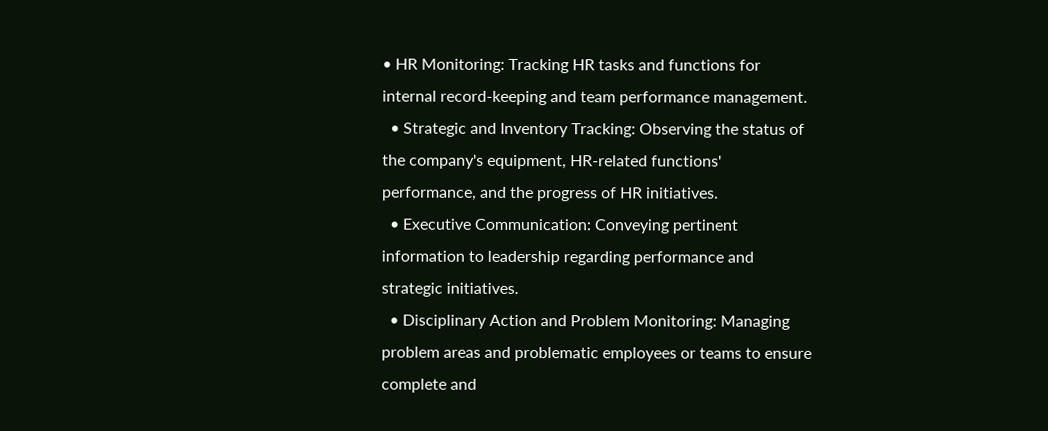• HR Monitoring: Tracking HR tasks and functions for internal record-keeping and team performance management.
  • Strategic and Inventory Tracking: Observing the status of the company's equipment, HR-related functions' performance, and the progress of HR initiatives.
  • Executive Communication: Conveying pertinent information to leadership regarding performance and strategic initiatives.
  • Disciplinary Action and Problem Monitoring: Managing problem areas and problematic employees or teams to ensure complete and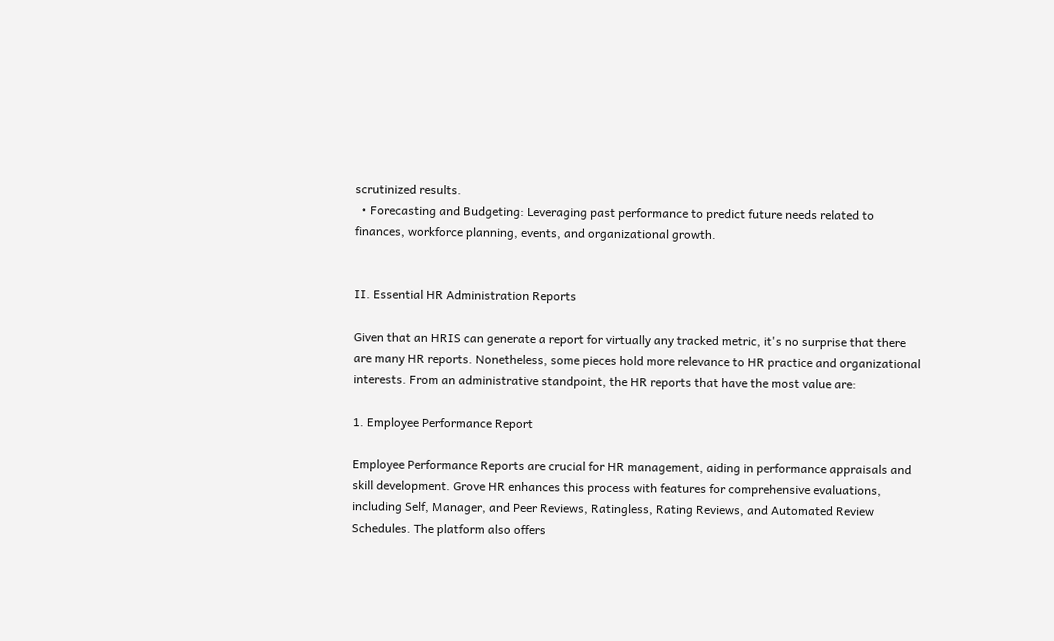scrutinized results.
  • Forecasting and Budgeting: Leveraging past performance to predict future needs related to finances, workforce planning, events, and organizational growth.


II. Essential HR Administration Reports

Given that an HRIS can generate a report for virtually any tracked metric, it's no surprise that there are many HR reports. Nonetheless, some pieces hold more relevance to HR practice and organizational interests. From an administrative standpoint, the HR reports that have the most value are:

1. Employee Performance Report

Employee Performance Reports are crucial for HR management, aiding in performance appraisals and skill development. Grove HR enhances this process with features for comprehensive evaluations, including Self, Manager, and Peer Reviews, Ratingless, Rating Reviews, and Automated Review Schedules. The platform also offers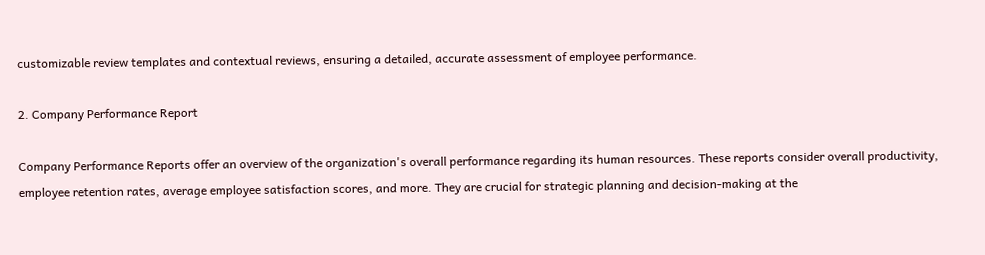customizable review templates and contextual reviews, ensuring a detailed, accurate assessment of employee performance.

2. Company Performance Report

Company Performance Reports offer an overview of the organization's overall performance regarding its human resources. These reports consider overall productivity, employee retention rates, average employee satisfaction scores, and more. They are crucial for strategic planning and decision-making at the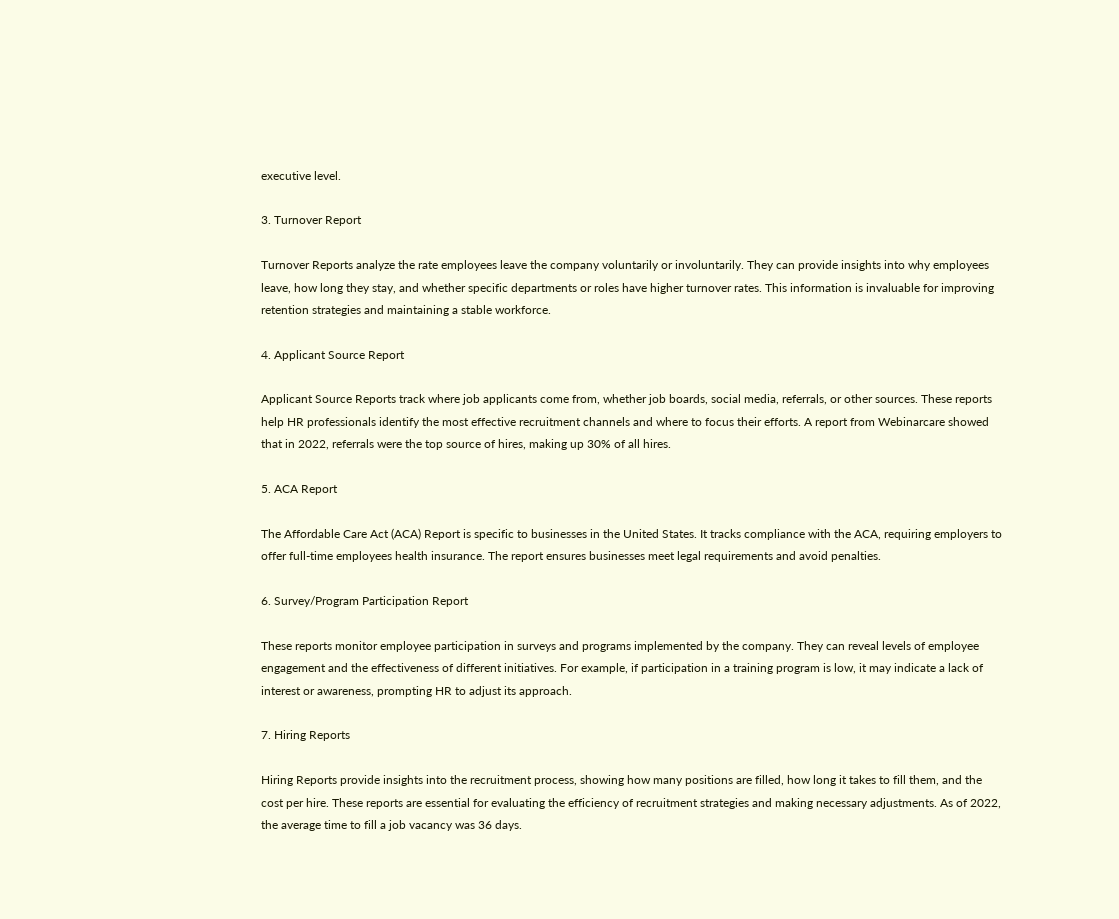executive level.

3. Turnover Report

Turnover Reports analyze the rate employees leave the company voluntarily or involuntarily. They can provide insights into why employees leave, how long they stay, and whether specific departments or roles have higher turnover rates. This information is invaluable for improving retention strategies and maintaining a stable workforce.

4. Applicant Source Report

Applicant Source Reports track where job applicants come from, whether job boards, social media, referrals, or other sources. These reports help HR professionals identify the most effective recruitment channels and where to focus their efforts. A report from Webinarcare showed that in 2022, referrals were the top source of hires, making up 30% of all hires.

5. ACA Report

The Affordable Care Act (ACA) Report is specific to businesses in the United States. It tracks compliance with the ACA, requiring employers to offer full-time employees health insurance. The report ensures businesses meet legal requirements and avoid penalties.

6. Survey/Program Participation Report

These reports monitor employee participation in surveys and programs implemented by the company. They can reveal levels of employee engagement and the effectiveness of different initiatives. For example, if participation in a training program is low, it may indicate a lack of interest or awareness, prompting HR to adjust its approach.

7. Hiring Reports

Hiring Reports provide insights into the recruitment process, showing how many positions are filled, how long it takes to fill them, and the cost per hire. These reports are essential for evaluating the efficiency of recruitment strategies and making necessary adjustments. As of 2022, the average time to fill a job vacancy was 36 days.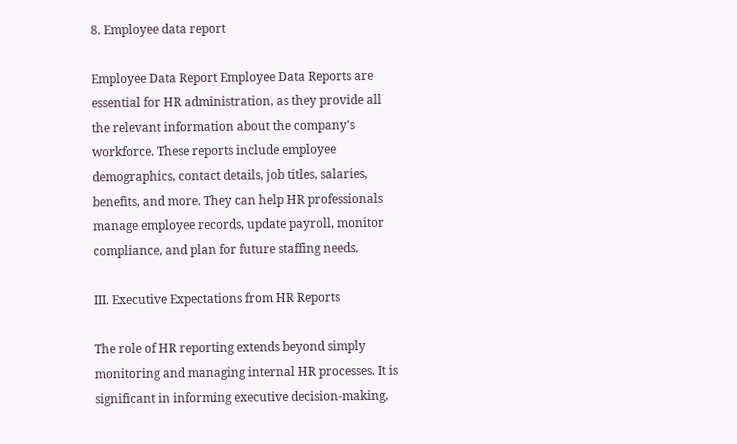8. Employee data report

Employee Data Report Employee Data Reports are essential for HR administration, as they provide all the relevant information about the company's workforce. These reports include employee demographics, contact details, job titles, salaries, benefits, and more. They can help HR professionals manage employee records, update payroll, monitor compliance, and plan for future staffing needs.

III. Executive Expectations from HR Reports

The role of HR reporting extends beyond simply monitoring and managing internal HR processes. It is significant in informing executive decision-making,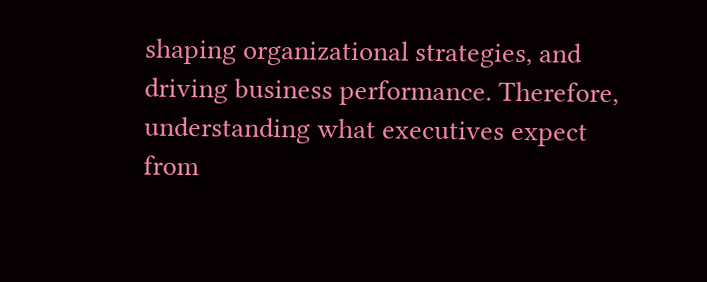shaping organizational strategies, and driving business performance. Therefore, understanding what executives expect from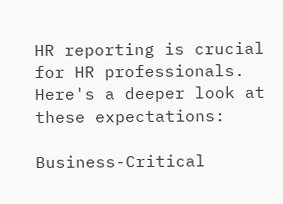HR reporting is crucial for HR professionals. Here's a deeper look at these expectations:

Business-Critical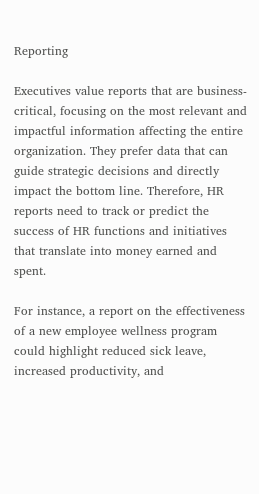Reporting

Executives value reports that are business-critical, focusing on the most relevant and impactful information affecting the entire organization. They prefer data that can guide strategic decisions and directly impact the bottom line. Therefore, HR reports need to track or predict the success of HR functions and initiatives that translate into money earned and spent.

For instance, a report on the effectiveness of a new employee wellness program could highlight reduced sick leave, increased productivity, and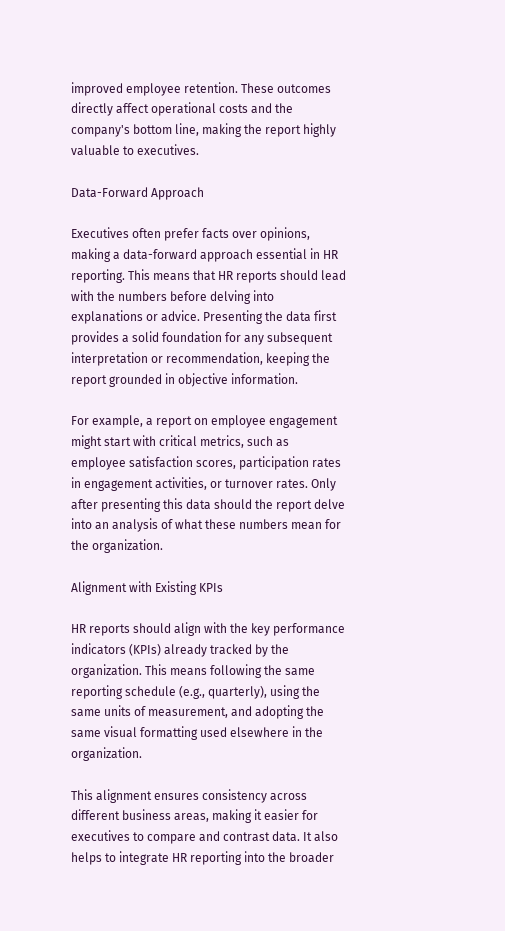improved employee retention. These outcomes directly affect operational costs and the company's bottom line, making the report highly valuable to executives.

Data-Forward Approach

Executives often prefer facts over opinions, making a data-forward approach essential in HR reporting. This means that HR reports should lead with the numbers before delving into explanations or advice. Presenting the data first provides a solid foundation for any subsequent interpretation or recommendation, keeping the report grounded in objective information.

For example, a report on employee engagement might start with critical metrics, such as employee satisfaction scores, participation rates in engagement activities, or turnover rates. Only after presenting this data should the report delve into an analysis of what these numbers mean for the organization.

Alignment with Existing KPIs

HR reports should align with the key performance indicators (KPIs) already tracked by the organization. This means following the same reporting schedule (e.g., quarterly), using the same units of measurement, and adopting the same visual formatting used elsewhere in the organization.

This alignment ensures consistency across different business areas, making it easier for executives to compare and contrast data. It also helps to integrate HR reporting into the broader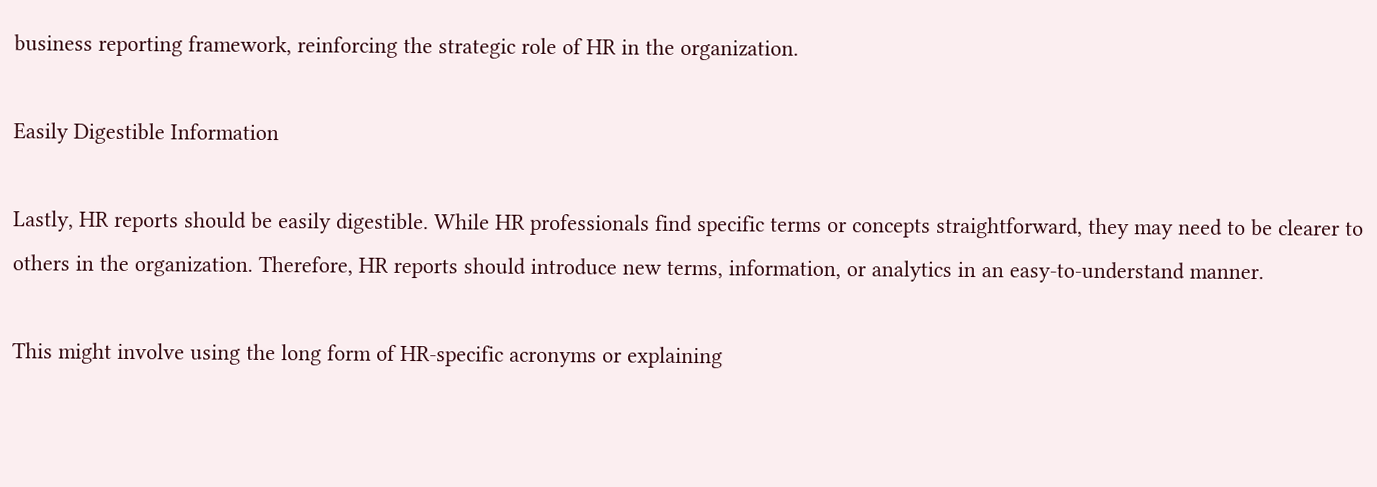business reporting framework, reinforcing the strategic role of HR in the organization.

Easily Digestible Information

Lastly, HR reports should be easily digestible. While HR professionals find specific terms or concepts straightforward, they may need to be clearer to others in the organization. Therefore, HR reports should introduce new terms, information, or analytics in an easy-to-understand manner.

This might involve using the long form of HR-specific acronyms or explaining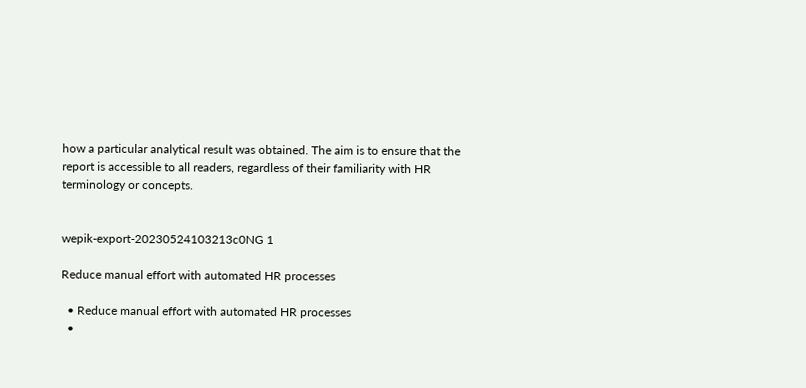how a particular analytical result was obtained. The aim is to ensure that the report is accessible to all readers, regardless of their familiarity with HR terminology or concepts.


wepik-export-20230524103213c0NG 1

Reduce manual effort with automated HR processes

  • Reduce manual effort with automated HR processes
  •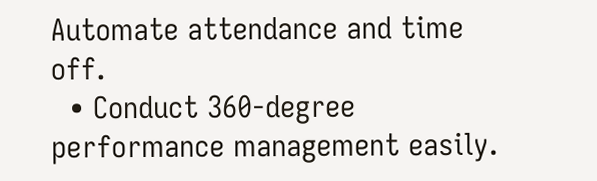Automate attendance and time off.
  • Conduct 360-degree performance management easily.